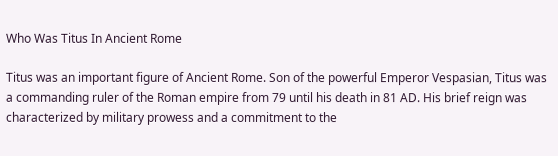Who Was Titus In Ancient Rome

Titus was an important figure of Ancient Rome. Son of the powerful Emperor Vespasian, Titus was a commanding ruler of the Roman empire from 79 until his death in 81 AD. His brief reign was characterized by military prowess and a commitment to the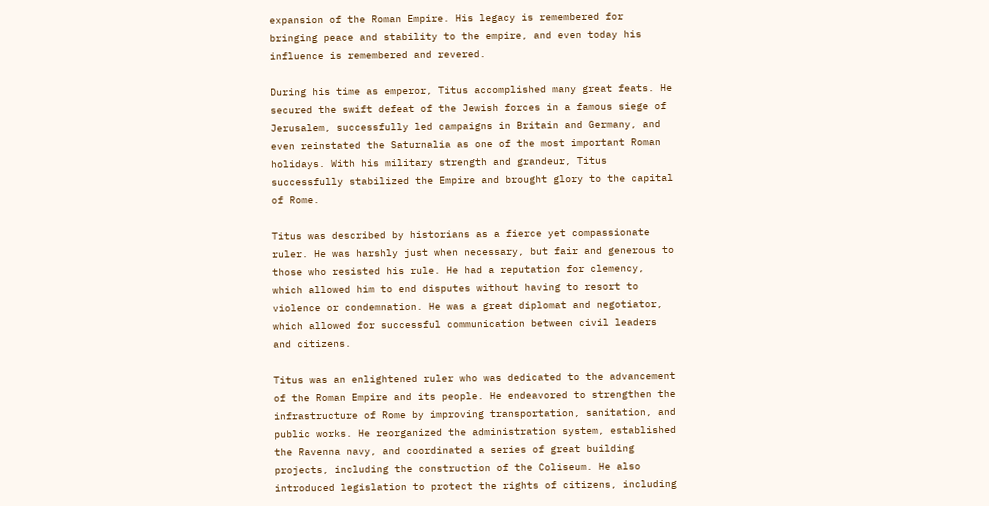expansion of the Roman Empire. His legacy is remembered for bringing peace and stability to the empire, and even today his influence is remembered and revered.

During his time as emperor, Titus accomplished many great feats. He secured the swift defeat of the Jewish forces in a famous siege of Jerusalem, successfully led campaigns in Britain and Germany, and even reinstated the Saturnalia as one of the most important Roman holidays. With his military strength and grandeur, Titus successfully stabilized the Empire and brought glory to the capital of Rome.

Titus was described by historians as a fierce yet compassionate ruler. He was harshly just when necessary, but fair and generous to those who resisted his rule. He had a reputation for clemency, which allowed him to end disputes without having to resort to violence or condemnation. He was a great diplomat and negotiator, which allowed for successful communication between civil leaders and citizens.

Titus was an enlightened ruler who was dedicated to the advancement of the Roman Empire and its people. He endeavored to strengthen the infrastructure of Rome by improving transportation, sanitation, and public works. He reorganized the administration system, established the Ravenna navy, and coordinated a series of great building projects, including the construction of the Coliseum. He also introduced legislation to protect the rights of citizens, including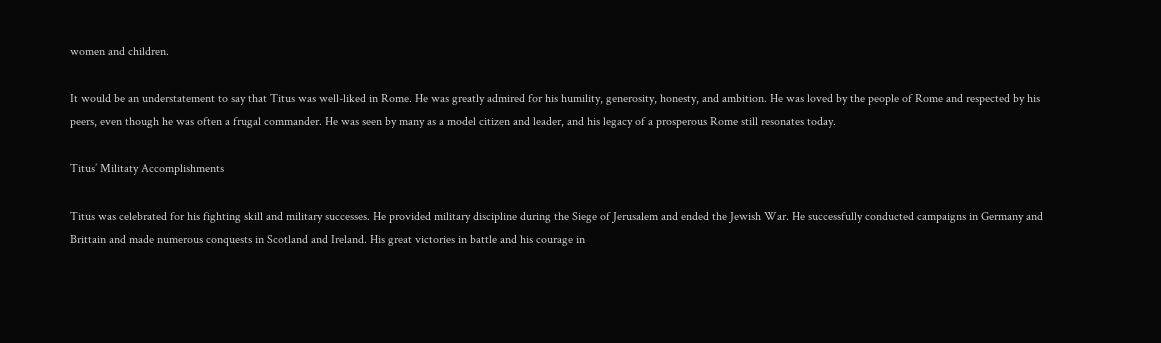women and children.

It would be an understatement to say that Titus was well-liked in Rome. He was greatly admired for his humility, generosity, honesty, and ambition. He was loved by the people of Rome and respected by his peers, even though he was often a frugal commander. He was seen by many as a model citizen and leader, and his legacy of a prosperous Rome still resonates today.

Titus’ Militaty Accomplishments

Titus was celebrated for his fighting skill and military successes. He provided military discipline during the Siege of Jerusalem and ended the Jewish War. He successfully conducted campaigns in Germany and Brittain and made numerous conquests in Scotland and Ireland. His great victories in battle and his courage in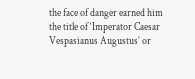the face of danger earned him the title of ‘Imperator Caesar Vespasianus Augustus’ or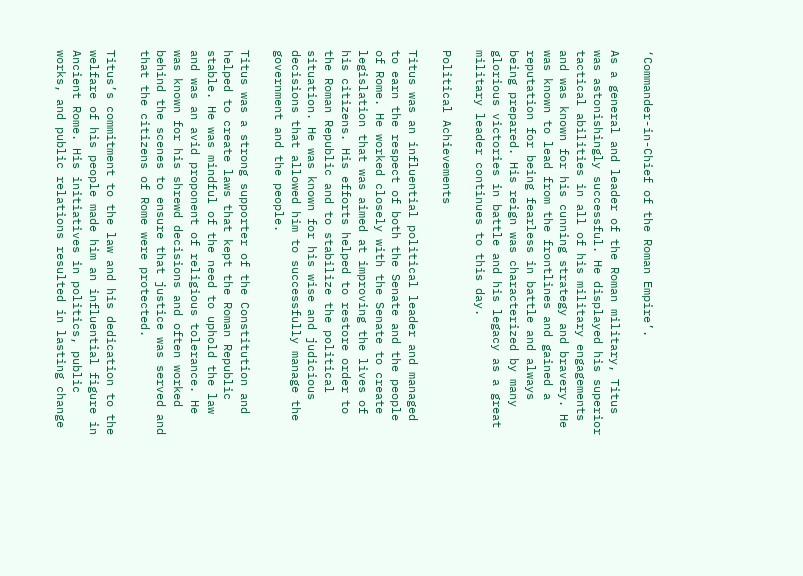‘Commander-in-Chief of the Roman Empire’.

As a general and leader of the Roman military, Titus was astonishingly successful. He displayed his superior tactical abilities in all of his military engagements and was known for his cunning strategy and bravery. He was known to lead from the frontlines and gained a reputation for being fearless in battle and always being prepared. His reign was characterized by many glorious victories in battle and his legacy as a great military leader continues to this day.

Political Achievements

Titus was an influential political leader and managed to earn the respect of both the Senate and the people of Rome. He worked closely with the Senate to create legislation that was aimed at improving the lives of his citizens. His efforts helped to restore order to the Roman Republic and to stabilize the political situation. He was known for his wise and judicious decisions that allowed him to successfully manage the government and the people.

Titus was a strong supporter of the Constitution and helped to create laws that kept the Roman Republic stable. He was mindful of the need to uphold the law and was an avid proponent of religious tolerance. He was known for his shrewd decisions and often worked behind the scenes to ensure that justice was served and that the citizens of Rome were protected.

Titus’s commitment to the law and his dedication to the welfare of his people made him an influential figure in Ancient Rome. His initiatives in politics, public works, and public relations resulted in lasting change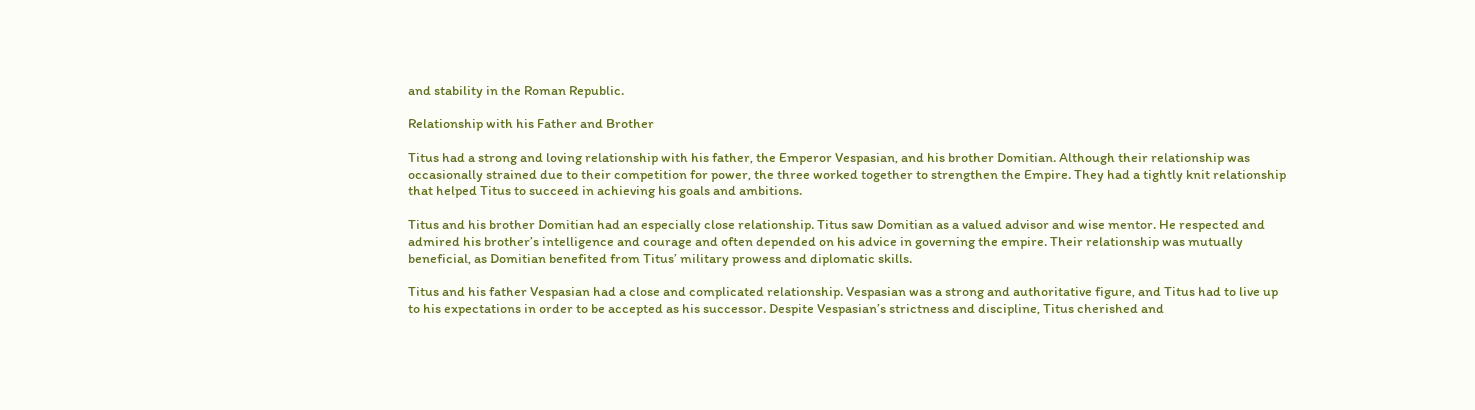and stability in the Roman Republic.

Relationship with his Father and Brother

Titus had a strong and loving relationship with his father, the Emperor Vespasian, and his brother Domitian. Although their relationship was occasionally strained due to their competition for power, the three worked together to strengthen the Empire. They had a tightly knit relationship that helped Titus to succeed in achieving his goals and ambitions.

Titus and his brother Domitian had an especially close relationship. Titus saw Domitian as a valued advisor and wise mentor. He respected and admired his brother’s intelligence and courage and often depended on his advice in governing the empire. Their relationship was mutually beneficial, as Domitian benefited from Titus’ military prowess and diplomatic skills.

Titus and his father Vespasian had a close and complicated relationship. Vespasian was a strong and authoritative figure, and Titus had to live up to his expectations in order to be accepted as his successor. Despite Vespasian’s strictness and discipline, Titus cherished and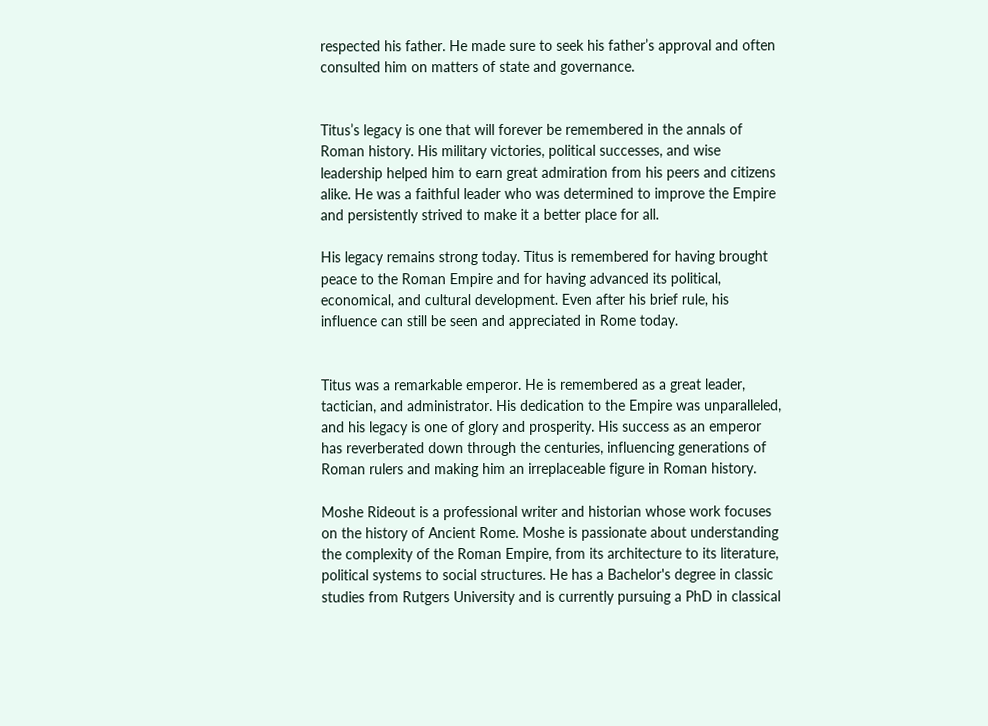respected his father. He made sure to seek his father’s approval and often consulted him on matters of state and governance.


Titus’s legacy is one that will forever be remembered in the annals of Roman history. His military victories, political successes, and wise leadership helped him to earn great admiration from his peers and citizens alike. He was a faithful leader who was determined to improve the Empire and persistently strived to make it a better place for all.

His legacy remains strong today. Titus is remembered for having brought peace to the Roman Empire and for having advanced its political, economical, and cultural development. Even after his brief rule, his influence can still be seen and appreciated in Rome today.


Titus was a remarkable emperor. He is remembered as a great leader, tactician, and administrator. His dedication to the Empire was unparalleled, and his legacy is one of glory and prosperity. His success as an emperor has reverberated down through the centuries, influencing generations of Roman rulers and making him an irreplaceable figure in Roman history.

Moshe Rideout is a professional writer and historian whose work focuses on the history of Ancient Rome. Moshe is passionate about understanding the complexity of the Roman Empire, from its architecture to its literature, political systems to social structures. He has a Bachelor's degree in classic studies from Rutgers University and is currently pursuing a PhD in classical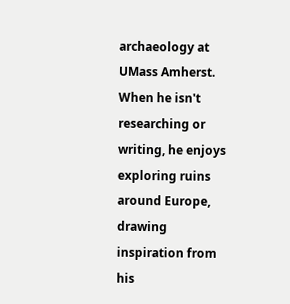archaeology at UMass Amherst. When he isn't researching or writing, he enjoys exploring ruins around Europe, drawing inspiration from his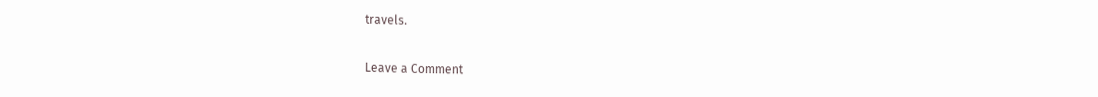travels.

Leave a Comment